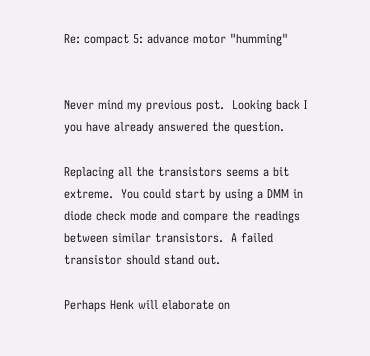Re: compact 5: advance motor "humming"


Never mind my previous post.  Looking back I you have already answered the question.

Replacing all the transistors seems a bit extreme.  You could start by using a DMM in diode check mode and compare the readings between similar transistors.  A failed transistor should stand out.

Perhaps Henk will elaborate on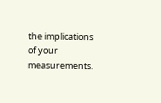the implications of your measurements.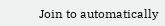Join to automatically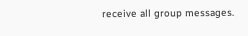receive all group messages.